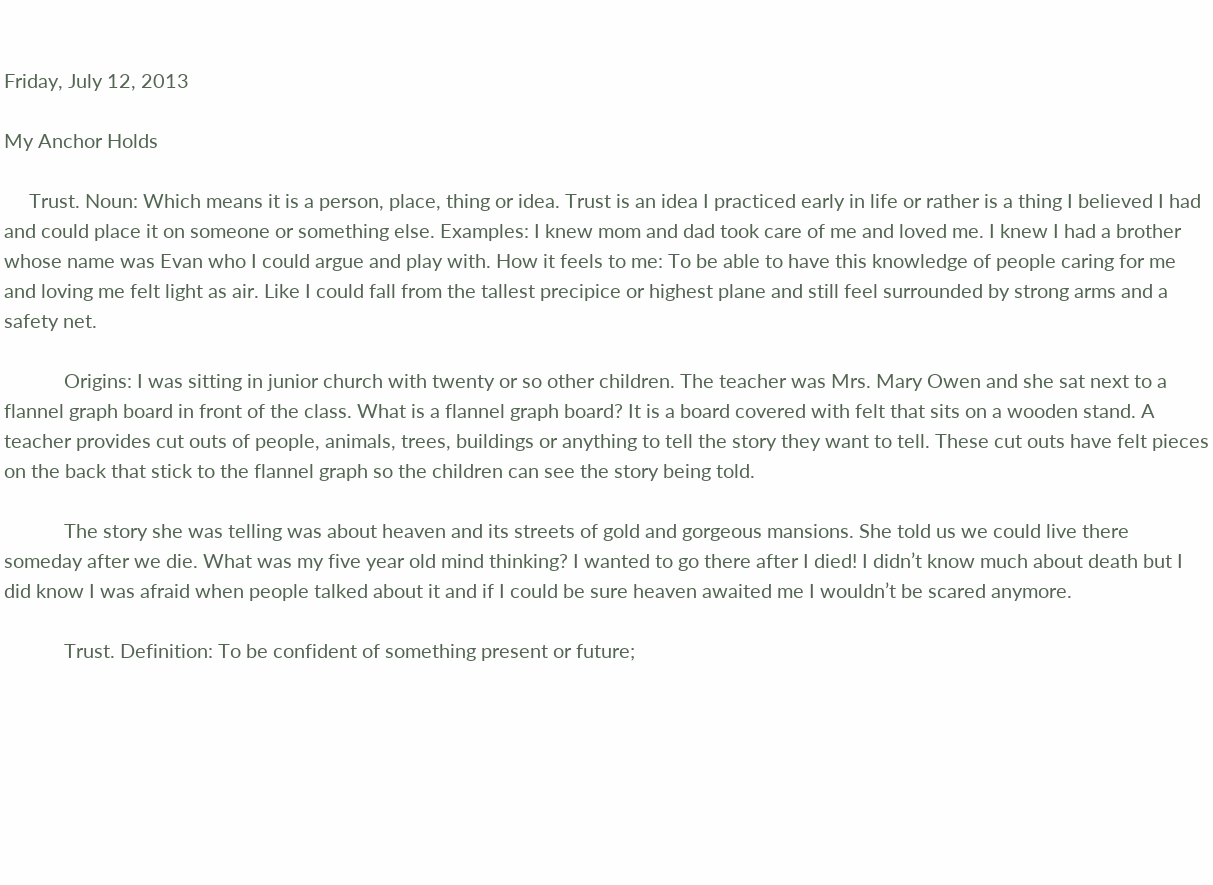Friday, July 12, 2013

My Anchor Holds

     Trust. Noun: Which means it is a person, place, thing or idea. Trust is an idea I practiced early in life or rather is a thing I believed I had and could place it on someone or something else. Examples: I knew mom and dad took care of me and loved me. I knew I had a brother whose name was Evan who I could argue and play with. How it feels to me: To be able to have this knowledge of people caring for me and loving me felt light as air. Like I could fall from the tallest precipice or highest plane and still feel surrounded by strong arms and a safety net.

            Origins: I was sitting in junior church with twenty or so other children. The teacher was Mrs. Mary Owen and she sat next to a flannel graph board in front of the class. What is a flannel graph board? It is a board covered with felt that sits on a wooden stand. A teacher provides cut outs of people, animals, trees, buildings or anything to tell the story they want to tell. These cut outs have felt pieces on the back that stick to the flannel graph so the children can see the story being told.

            The story she was telling was about heaven and its streets of gold and gorgeous mansions. She told us we could live there someday after we die. What was my five year old mind thinking? I wanted to go there after I died! I didn’t know much about death but I did know I was afraid when people talked about it and if I could be sure heaven awaited me I wouldn’t be scared anymore.

            Trust. Definition: To be confident of something present or future;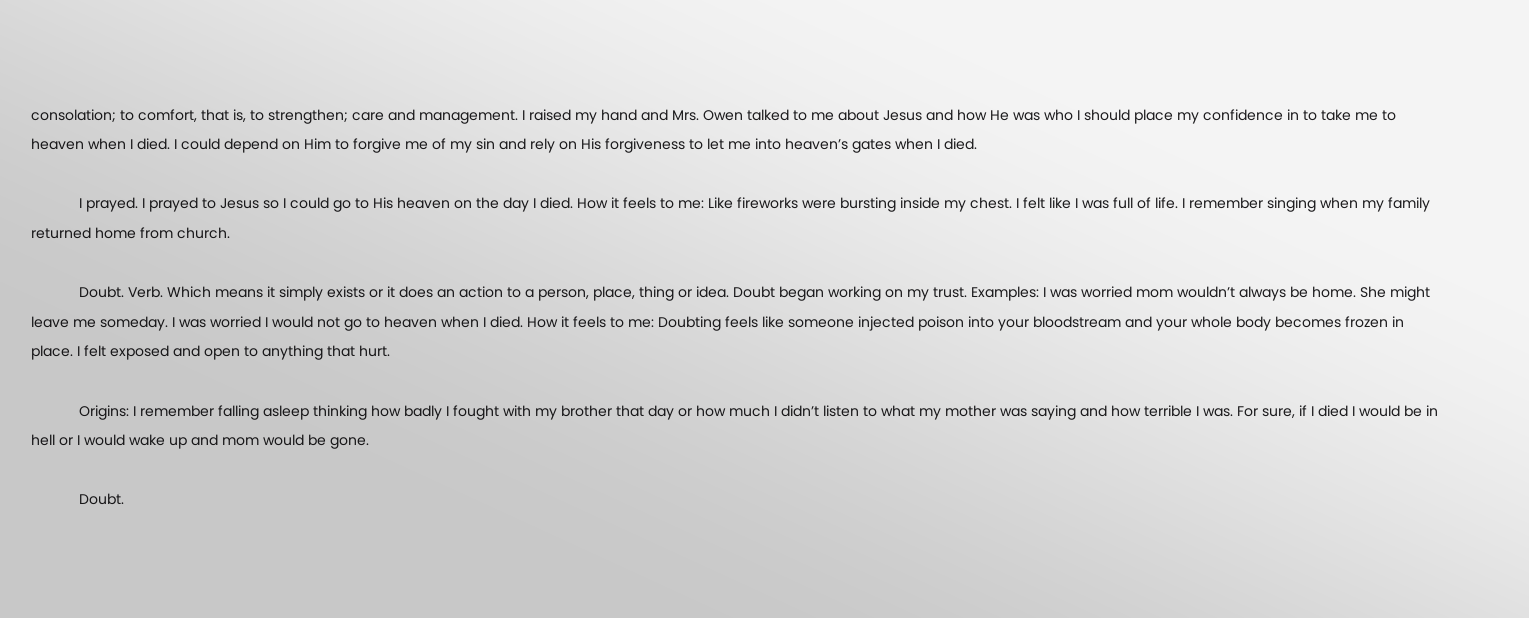consolation; to comfort, that is, to strengthen; care and management. I raised my hand and Mrs. Owen talked to me about Jesus and how He was who I should place my confidence in to take me to heaven when I died. I could depend on Him to forgive me of my sin and rely on His forgiveness to let me into heaven’s gates when I died.

            I prayed. I prayed to Jesus so I could go to His heaven on the day I died. How it feels to me: Like fireworks were bursting inside my chest. I felt like I was full of life. I remember singing when my family returned home from church.

            Doubt. Verb. Which means it simply exists or it does an action to a person, place, thing or idea. Doubt began working on my trust. Examples: I was worried mom wouldn’t always be home. She might leave me someday. I was worried I would not go to heaven when I died. How it feels to me: Doubting feels like someone injected poison into your bloodstream and your whole body becomes frozen in place. I felt exposed and open to anything that hurt.

            Origins: I remember falling asleep thinking how badly I fought with my brother that day or how much I didn’t listen to what my mother was saying and how terrible I was. For sure, if I died I would be in hell or I would wake up and mom would be gone.

            Doubt.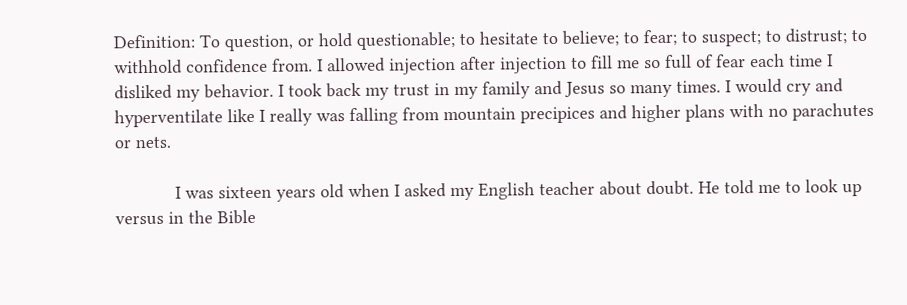Definition: To question, or hold questionable; to hesitate to believe; to fear; to suspect; to distrust; to withhold confidence from. I allowed injection after injection to fill me so full of fear each time I disliked my behavior. I took back my trust in my family and Jesus so many times. I would cry and hyperventilate like I really was falling from mountain precipices and higher plans with no parachutes or nets.

            I was sixteen years old when I asked my English teacher about doubt. He told me to look up versus in the Bible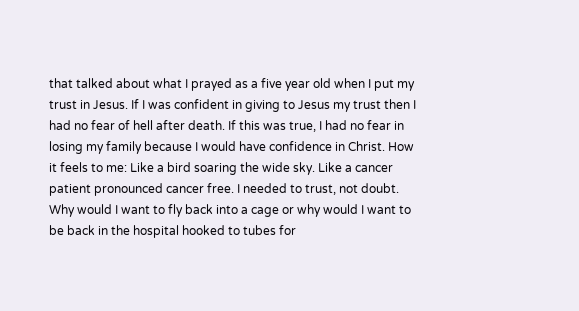that talked about what I prayed as a five year old when I put my trust in Jesus. If I was confident in giving to Jesus my trust then I had no fear of hell after death. If this was true, I had no fear in losing my family because I would have confidence in Christ. How it feels to me: Like a bird soaring the wide sky. Like a cancer patient pronounced cancer free. I needed to trust, not doubt. Why would I want to fly back into a cage or why would I want to be back in the hospital hooked to tubes for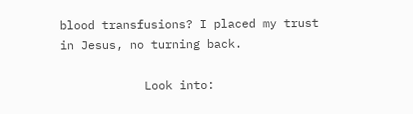blood transfusions? I placed my trust in Jesus, no turning back.

            Look into: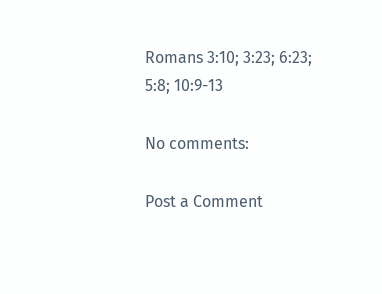Romans 3:10; 3:23; 6:23; 5:8; 10:9-13

No comments:

Post a Comment